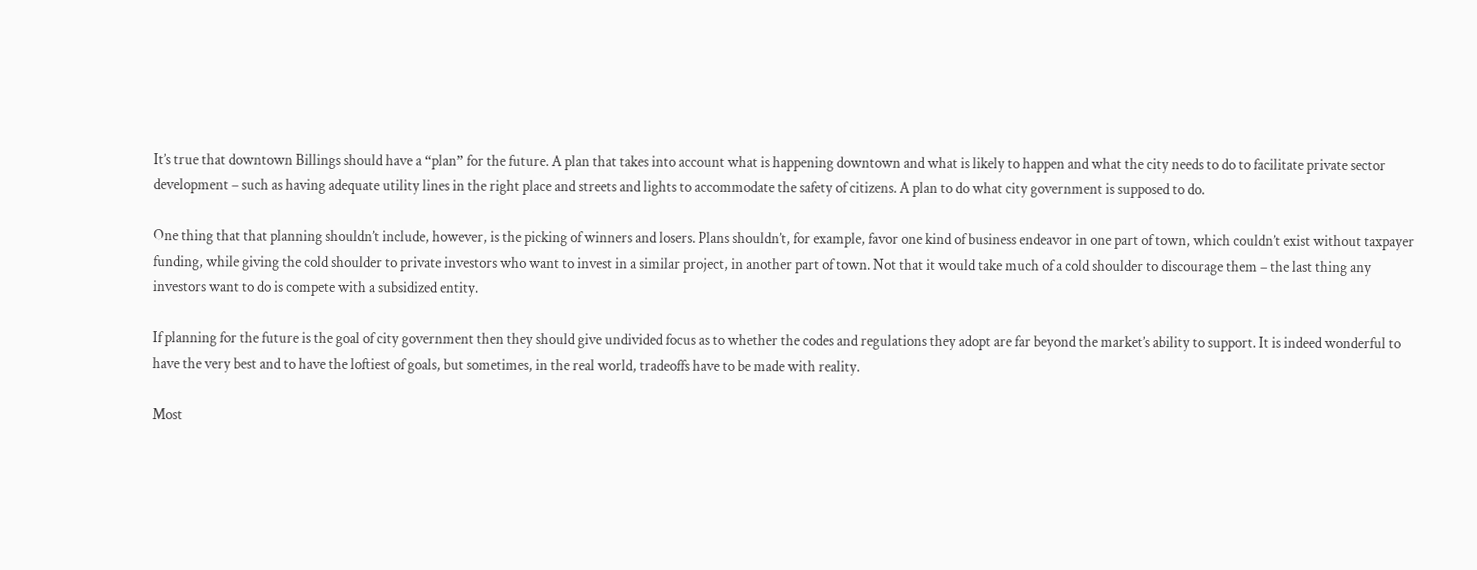It’s true that downtown Billings should have a “plan” for the future. A plan that takes into account what is happening downtown and what is likely to happen and what the city needs to do to facilitate private sector development – such as having adequate utility lines in the right place and streets and lights to accommodate the safety of citizens. A plan to do what city government is supposed to do.

One thing that that planning shouldn’t include, however, is the picking of winners and losers. Plans shouldn’t, for example, favor one kind of business endeavor in one part of town, which couldn’t exist without taxpayer funding, while giving the cold shoulder to private investors who want to invest in a similar project, in another part of town. Not that it would take much of a cold shoulder to discourage them – the last thing any investors want to do is compete with a subsidized entity.

If planning for the future is the goal of city government then they should give undivided focus as to whether the codes and regulations they adopt are far beyond the market’s ability to support. It is indeed wonderful to have the very best and to have the loftiest of goals, but sometimes, in the real world, tradeoffs have to be made with reality.

Most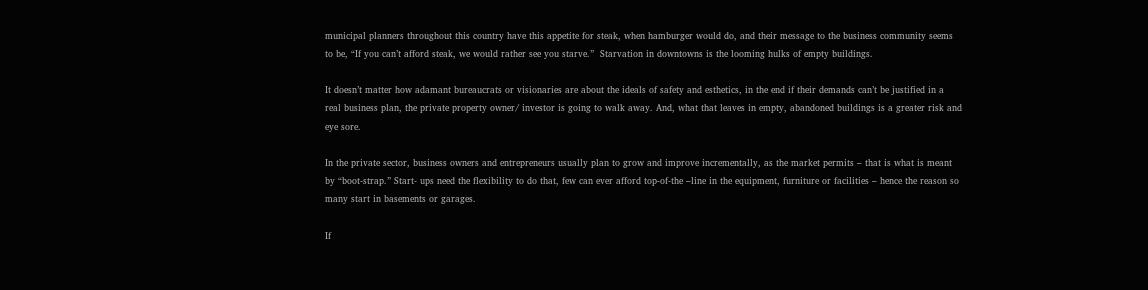municipal planners throughout this country have this appetite for steak, when hamburger would do, and their message to the business community seems to be, “If you can’t afford steak, we would rather see you starve.”  Starvation in downtowns is the looming hulks of empty buildings.

It doesn’t matter how adamant bureaucrats or visionaries are about the ideals of safety and esthetics, in the end if their demands can’t be justified in a real business plan, the private property owner/ investor is going to walk away. And, what that leaves in empty, abandoned buildings is a greater risk and eye sore.

In the private sector, business owners and entrepreneurs usually plan to grow and improve incrementally, as the market permits – that is what is meant by “boot-strap.” Start- ups need the flexibility to do that, few can ever afford top-of-the –line in the equipment, furniture or facilities – hence the reason so many start in basements or garages.

If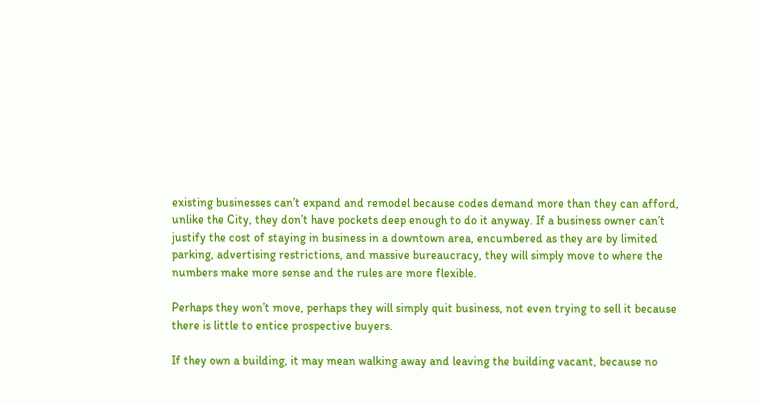existing businesses can’t expand and remodel because codes demand more than they can afford, unlike the City, they don’t have pockets deep enough to do it anyway. If a business owner can’t justify the cost of staying in business in a downtown area, encumbered as they are by limited parking, advertising restrictions, and massive bureaucracy, they will simply move to where the numbers make more sense and the rules are more flexible.

Perhaps they won’t move, perhaps they will simply quit business, not even trying to sell it because there is little to entice prospective buyers.

If they own a building, it may mean walking away and leaving the building vacant, because no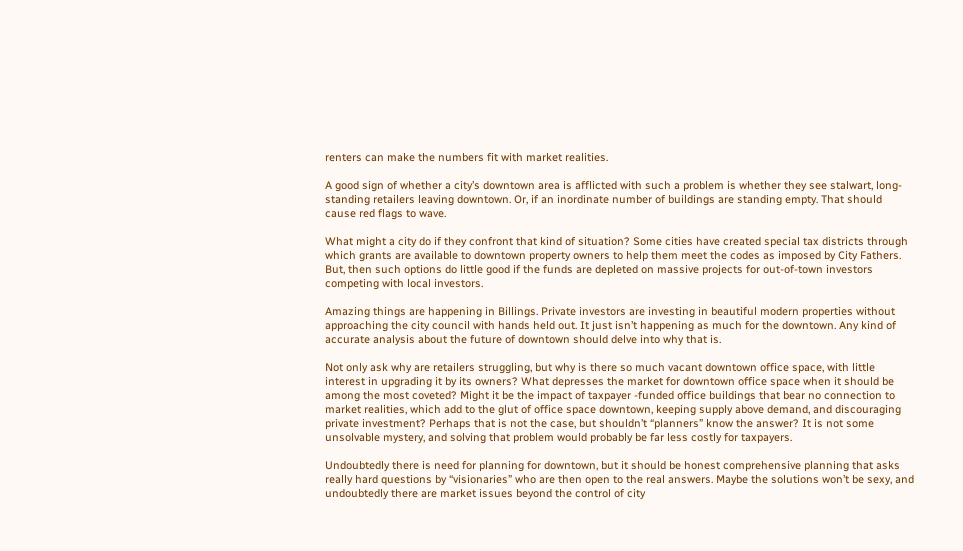renters can make the numbers fit with market realities.

A good sign of whether a city’s downtown area is afflicted with such a problem is whether they see stalwart, long-standing retailers leaving downtown. Or, if an inordinate number of buildings are standing empty. That should cause red flags to wave.

What might a city do if they confront that kind of situation? Some cities have created special tax districts through which grants are available to downtown property owners to help them meet the codes as imposed by City Fathers. But, then such options do little good if the funds are depleted on massive projects for out-of-town investors competing with local investors.

Amazing things are happening in Billings. Private investors are investing in beautiful modern properties without approaching the city council with hands held out. It just isn’t happening as much for the downtown. Any kind of accurate analysis about the future of downtown should delve into why that is.

Not only ask why are retailers struggling, but why is there so much vacant downtown office space, with little interest in upgrading it by its owners? What depresses the market for downtown office space when it should be among the most coveted? Might it be the impact of taxpayer -funded office buildings that bear no connection to market realities, which add to the glut of office space downtown, keeping supply above demand, and discouraging private investment? Perhaps that is not the case, but shouldn’t “planners” know the answer? It is not some unsolvable mystery, and solving that problem would probably be far less costly for taxpayers.

Undoubtedly there is need for planning for downtown, but it should be honest comprehensive planning that asks really hard questions by “visionaries” who are then open to the real answers. Maybe the solutions won’t be sexy, and undoubtedly there are market issues beyond the control of city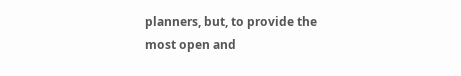planners, but, to provide the most open and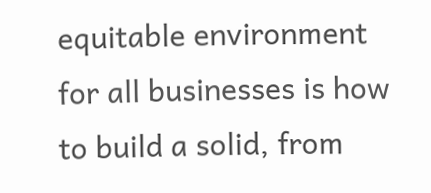equitable environment for all businesses is how to build a solid, from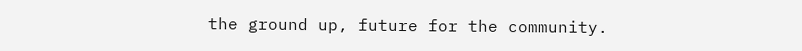the ground up, future for the community.